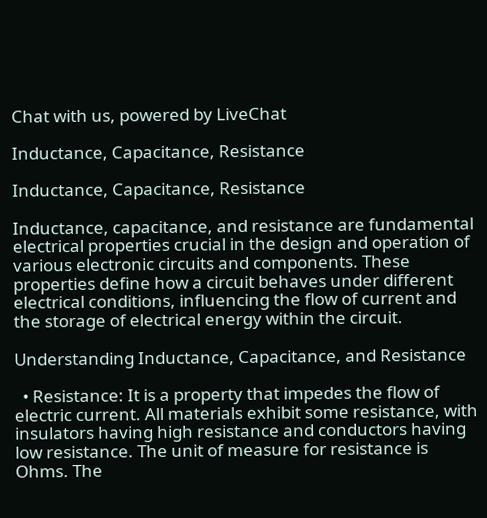Chat with us, powered by LiveChat

Inductance, Capacitance, Resistance

Inductance, Capacitance, Resistance

Inductance, capacitance, and resistance are fundamental electrical properties crucial in the design and operation of various electronic circuits and components. These properties define how a circuit behaves under different electrical conditions, influencing the flow of current and the storage of electrical energy within the circuit.

Understanding Inductance, Capacitance, and Resistance

  • Resistance: It is a property that impedes the flow of electric current. All materials exhibit some resistance, with insulators having high resistance and conductors having low resistance. The unit of measure for resistance is Ohms. The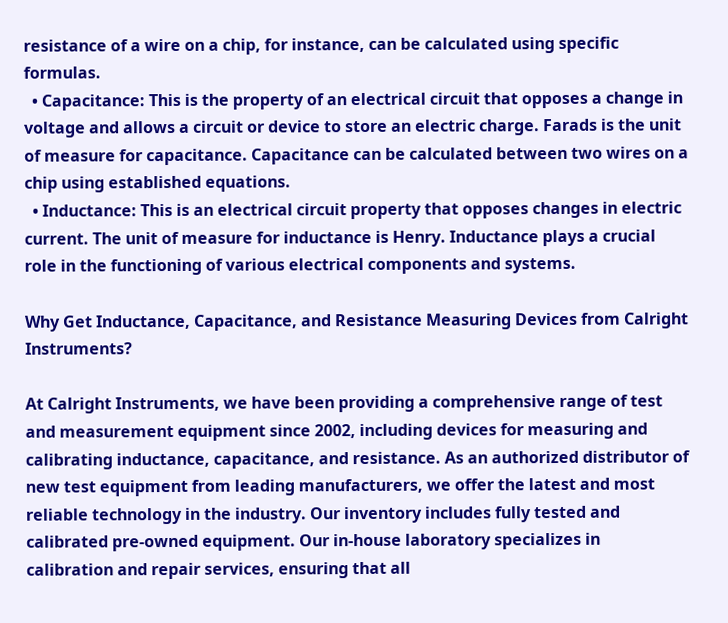resistance of a wire on a chip, for instance, can be calculated using specific formulas.
  • Capacitance: This is the property of an electrical circuit that opposes a change in voltage and allows a circuit or device to store an electric charge. Farads is the unit of measure for capacitance. Capacitance can be calculated between two wires on a chip using established equations.
  • Inductance: This is an electrical circuit property that opposes changes in electric current. The unit of measure for inductance is Henry. Inductance plays a crucial role in the functioning of various electrical components and systems.

Why Get Inductance, Capacitance, and Resistance Measuring Devices from Calright Instruments?

At Calright Instruments, we have been providing a comprehensive range of test and measurement equipment since 2002, including devices for measuring and calibrating inductance, capacitance, and resistance. As an authorized distributor of new test equipment from leading manufacturers, we offer the latest and most reliable technology in the industry. Our inventory includes fully tested and calibrated pre-owned equipment. Our in-house laboratory specializes in calibration and repair services, ensuring that all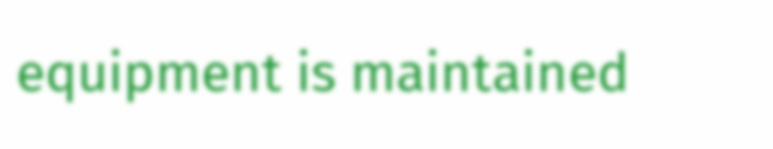equipment is maintained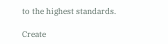to the highest standards.

Create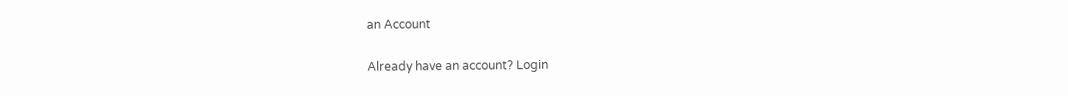an Account

Already have an account? Login